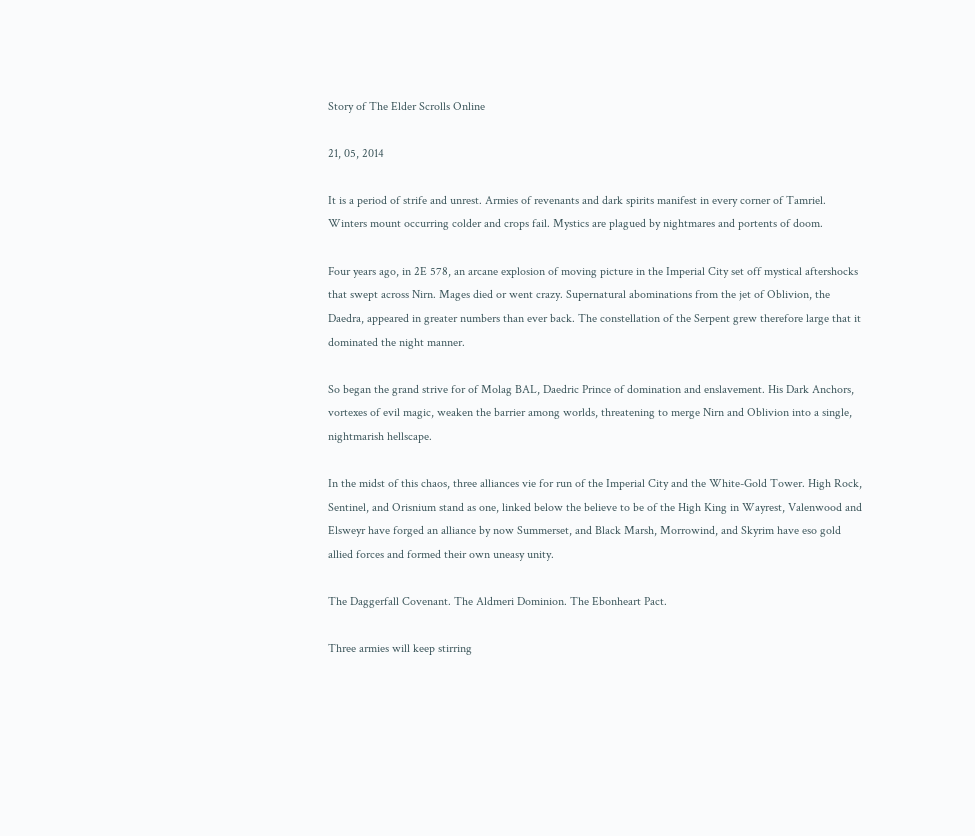Story of The Elder Scrolls Online

21, 05, 2014

It is a period of strife and unrest. Armies of revenants and dark spirits manifest in every corner of Tamriel. Winters mount occurring colder and crops fail. Mystics are plagued by nightmares and portents of doom.

Four years ago, in 2E 578, an arcane explosion of moving picture in the Imperial City set off mystical aftershocks that swept across Nirn. Mages died or went crazy. Supernatural abominations from the jet of Oblivion, the Daedra, appeared in greater numbers than ever back. The constellation of the Serpent grew therefore large that it dominated the night manner.

So began the grand strive for of Molag BAL, Daedric Prince of domination and enslavement. His Dark Anchors, vortexes of evil magic, weaken the barrier among worlds, threatening to merge Nirn and Oblivion into a single, nightmarish hellscape.

In the midst of this chaos, three alliances vie for run of the Imperial City and the White-Gold Tower. High Rock, Sentinel, and Orisnium stand as one, linked below the believe to be of the High King in Wayrest, Valenwood and Elsweyr have forged an alliance by now Summerset, and Black Marsh, Morrowind, and Skyrim have eso gold allied forces and formed their own uneasy unity.

The Daggerfall Covenant. The Aldmeri Dominion. The Ebonheart Pact.

Three armies will keep stirring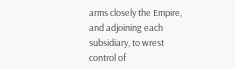arms closely the Empire, and adjoining each subsidiary, to wrest control of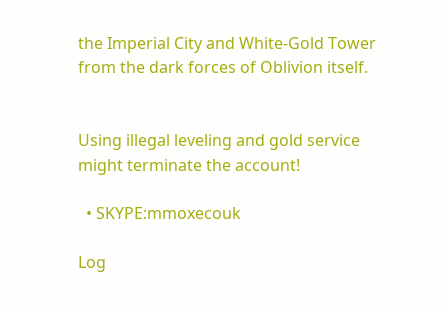the Imperial City and White-Gold Tower from the dark forces of Oblivion itself.


Using illegal leveling and gold service might terminate the account!

  • SKYPE:mmoxecouk

Log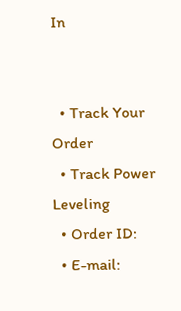In


  • Track Your Order
  • Track Power Leveling
  • Order ID:
  • E-mail: